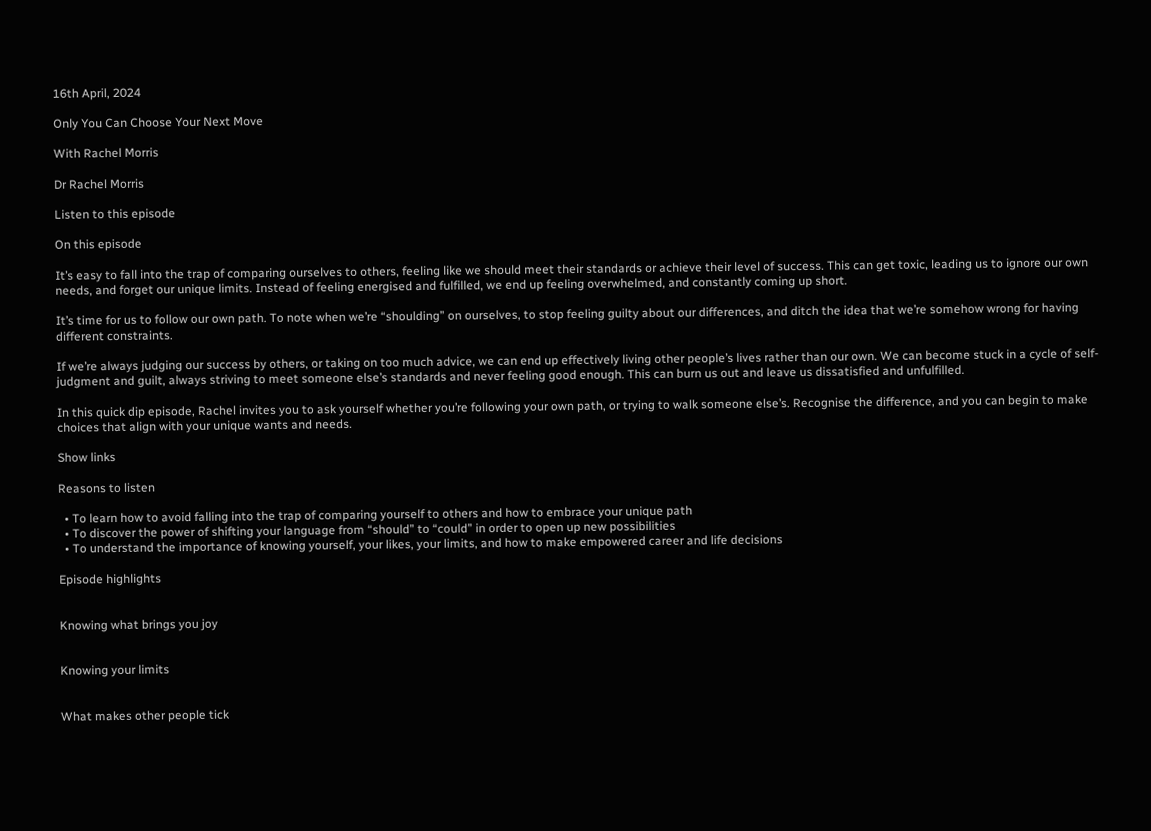16th April, 2024

Only You Can Choose Your Next Move

With Rachel Morris

Dr Rachel Morris

Listen to this episode

On this episode

It’s easy to fall into the trap of comparing ourselves to others, feeling like we should meet their standards or achieve their level of success. This can get toxic, leading us to ignore our own needs, and forget our unique limits. Instead of feeling energised and fulfilled, we end up feeling overwhelmed, and constantly coming up short.

It’s time for us to follow our own path. To note when we’re “shoulding” on ourselves, to stop feeling guilty about our differences, and ditch the idea that we’re somehow wrong for having different constraints.

If we’re always judging our success by others, or taking on too much advice, we can end up effectively living other people’s lives rather than our own. We can become stuck in a cycle of self-judgment and guilt, always striving to meet someone else’s standards and never feeling good enough. This can burn us out and leave us dissatisfied and unfulfilled.

In this quick dip episode, Rachel invites you to ask yourself whether you’re following your own path, or trying to walk someone else’s. Recognise the difference, and you can begin to make choices that align with your unique wants and needs.

Show links

Reasons to listen

  • To learn how to avoid falling into the trap of comparing yourself to others and how to embrace your unique path
  • To discover the power of shifting your language from “should” to “could” in order to open up new possibilities
  • To understand the importance of knowing yourself, your likes, your limits, and how to make empowered career and life decisions

Episode highlights


Knowing what brings you joy


Knowing your limits


What makes other people tick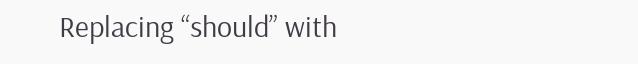Replacing “should” with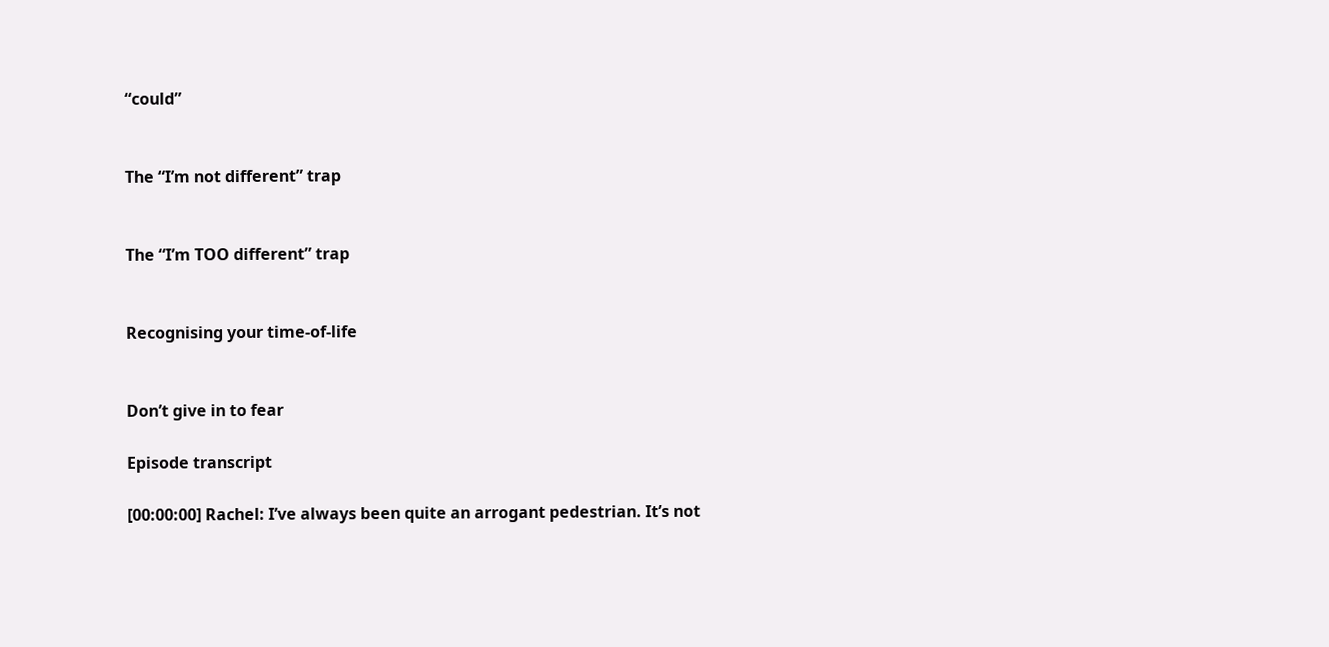“could”


The “I’m not different” trap


The “I’m TOO different” trap


Recognising your time-of-life


Don’t give in to fear

Episode transcript

[00:00:00] Rachel: I’ve always been quite an arrogant pedestrian. It’s not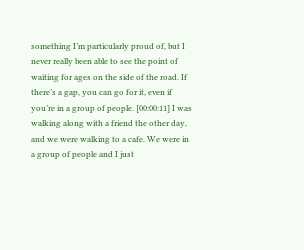something I’m particularly proud of, but I never really been able to see the point of waiting for ages on the side of the road. If there’s a gap, you can go for it, even if you’re in a group of people. [00:00:11] I was walking along with a friend the other day, and we were walking to a cafe. We were in a group of people and I just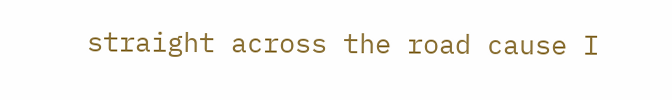straight across the road cause I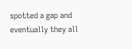spotted a gap and eventually they all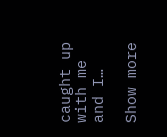caught up with me and I…

Show more